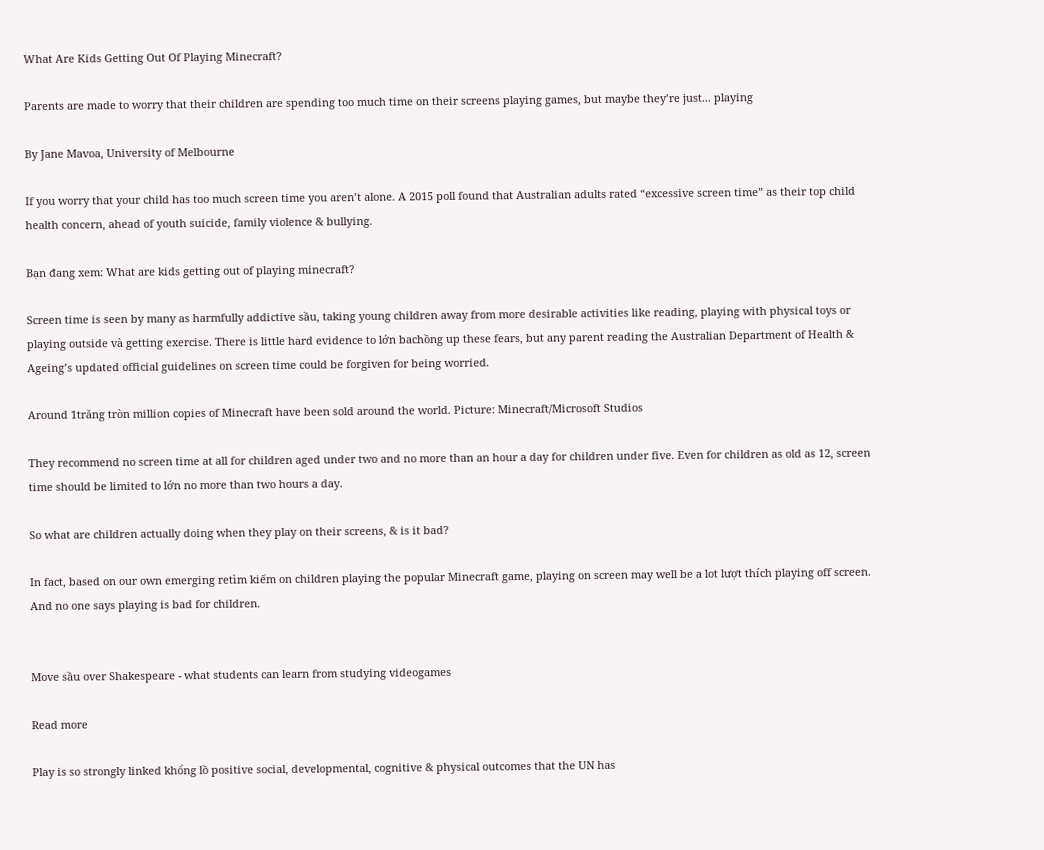What Are Kids Getting Out Of Playing Minecraft?

Parents are made to worry that their children are spending too much time on their screens playing games, but maybe they’re just... playing

By Jane Mavoa, University of Melbourne

If you worry that your child has too much screen time you aren’t alone. A 2015 poll found that Australian adults rated “excessive screen time” as their top child health concern, ahead of youth suicide, family violence & bullying.

Bạn đang xem: What are kids getting out of playing minecraft?

Screen time is seen by many as harmfully addictive sầu, taking young children away from more desirable activities like reading, playing with physical toys or playing outside và getting exercise. There is little hard evidence to lớn bachồng up these fears, but any parent reading the Australian Department of Health & Ageing’s updated official guidelines on screen time could be forgiven for being worried.

Around 1trăng tròn million copies of Minecraft have been sold around the world. Picture: Minecraft/Microsoft Studios

They recommend no screen time at all for children aged under two and no more than an hour a day for children under five. Even for children as old as 12, screen time should be limited to lớn no more than two hours a day.

So what are children actually doing when they play on their screens, & is it bad?

In fact, based on our own emerging retìm kiếm on children playing the popular Minecraft game, playing on screen may well be a lot lượt thích playing off screen. And no one says playing is bad for children.


Move sầu over Shakespeare - what students can learn from studying videogames

Read more

Play is so strongly linked khổng lồ positive social, developmental, cognitive & physical outcomes that the UN has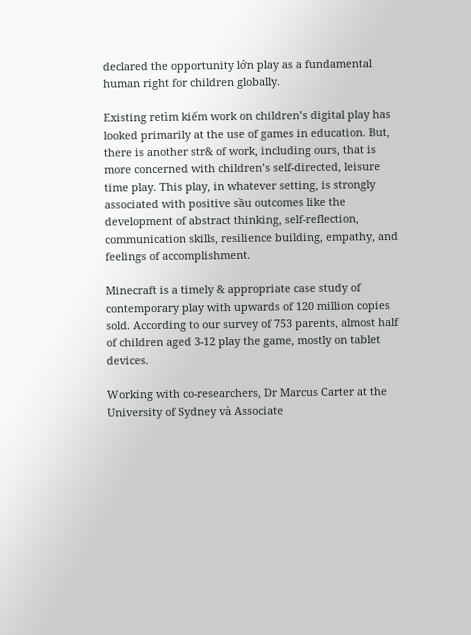declared the opportunity lớn play as a fundamental human right for children globally.

Existing retìm kiếm work on children’s digital play has looked primarily at the use of games in education. But, there is another str& of work, including ours, that is more concerned with children’s self-directed, leisure time play. This play, in whatever setting, is strongly associated with positive sầu outcomes like the development of abstract thinking, self-reflection, communication skills, resilience building, empathy, and feelings of accomplishment.

Minecraft is a timely & appropriate case study of contemporary play with upwards of 120 million copies sold. According to our survey of 753 parents, almost half of children aged 3-12 play the game, mostly on tablet devices.

Working with co-researchers, Dr Marcus Carter at the University of Sydney và Associate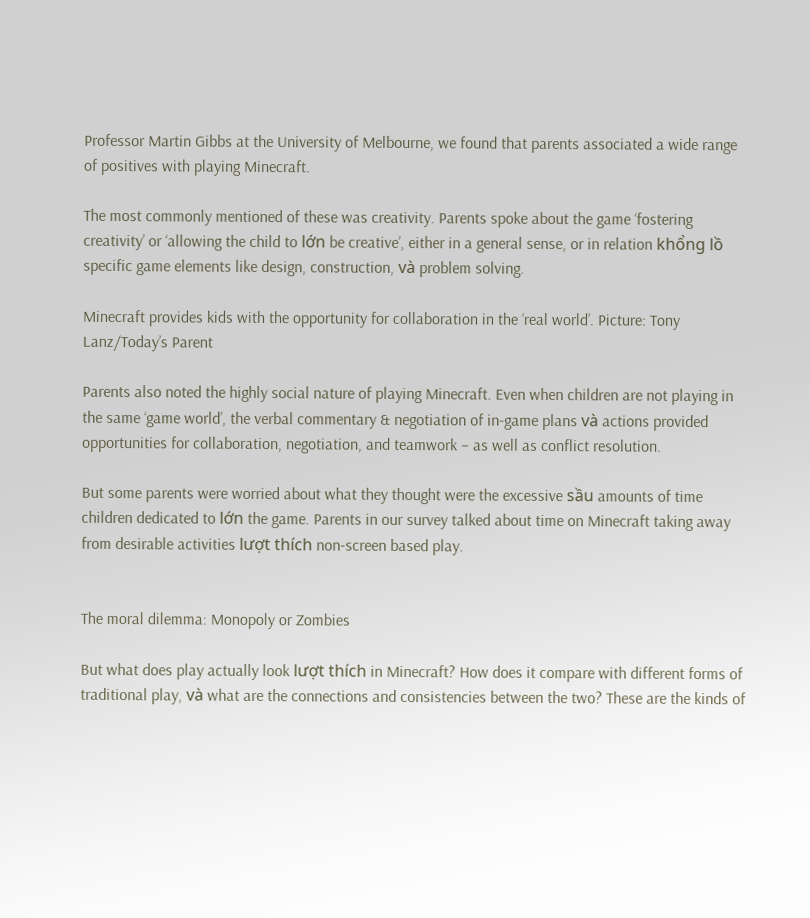Professor Martin Gibbs at the University of Melbourne, we found that parents associated a wide range of positives with playing Minecraft.

The most commonly mentioned of these was creativity. Parents spoke about the game ‘fostering creativity’ or ‘allowing the child to lớn be creative’, either in a general sense, or in relation khổng lồ specific game elements like design, construction, và problem solving.

Minecraft provides kids with the opportunity for collaboration in the ‘real world’. Picture: Tony Lanz/Today’s Parent

Parents also noted the highly social nature of playing Minecraft. Even when children are not playing in the same ‘game world’, the verbal commentary & negotiation of in-game plans và actions provided opportunities for collaboration, negotiation, and teamwork – as well as conflict resolution.

But some parents were worried about what they thought were the excessive sầu amounts of time children dedicated to lớn the game. Parents in our survey talked about time on Minecraft taking away from desirable activities lượt thích non-screen based play.


The moral dilemma: Monopoly or Zombies

But what does play actually look lượt thích in Minecraft? How does it compare with different forms of traditional play, và what are the connections and consistencies between the two? These are the kinds of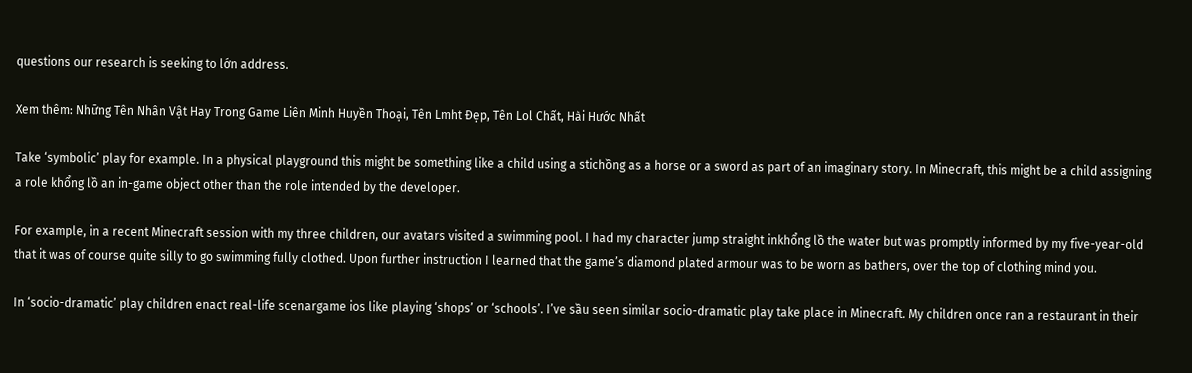questions our research is seeking to lớn address.

Xem thêm: Những Tên Nhân Vật Hay Trong Game Liên Minh Huyền Thoại, Tên Lmht Đẹp, Tên Lol Chất, Hài Hước Nhất

Take ‘symbolic’ play for example. In a physical playground this might be something like a child using a stichồng as a horse or a sword as part of an imaginary story. In Minecraft, this might be a child assigning a role khổng lồ an in-game object other than the role intended by the developer.

For example, in a recent Minecraft session with my three children, our avatars visited a swimming pool. I had my character jump straight inkhổng lồ the water but was promptly informed by my five-year-old that it was of course quite silly to go swimming fully clothed. Upon further instruction I learned that the game’s diamond plated armour was to be worn as bathers, over the top of clothing mind you.

In ‘socio-dramatic’ play children enact real-life scenargame ios like playing ‘shops’ or ‘schools’. I’ve sầu seen similar socio-dramatic play take place in Minecraft. My children once ran a restaurant in their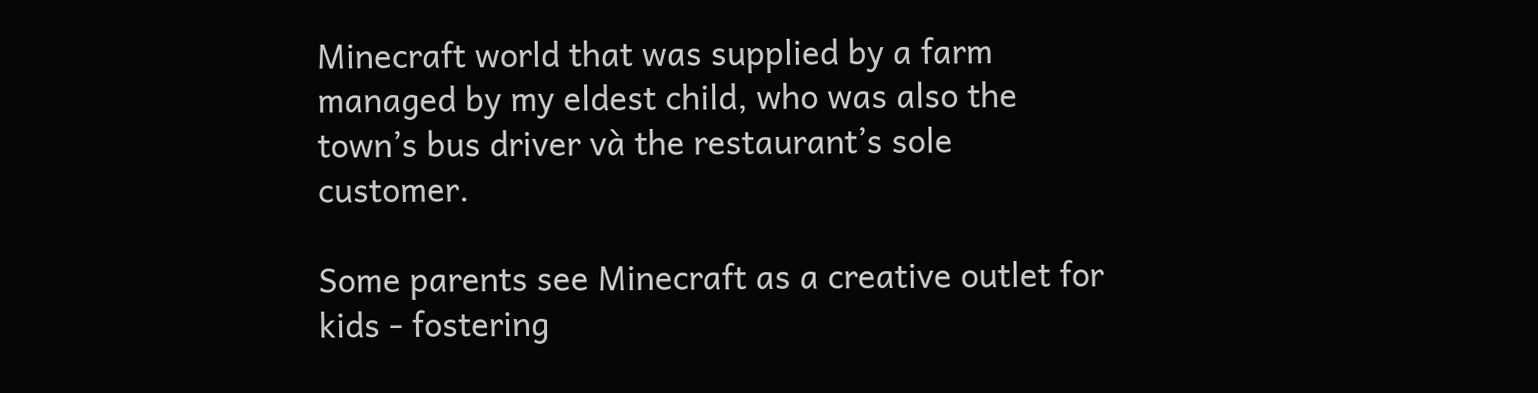Minecraft world that was supplied by a farm managed by my eldest child, who was also the town’s bus driver và the restaurant’s sole customer.

Some parents see Minecraft as a creative outlet for kids - fostering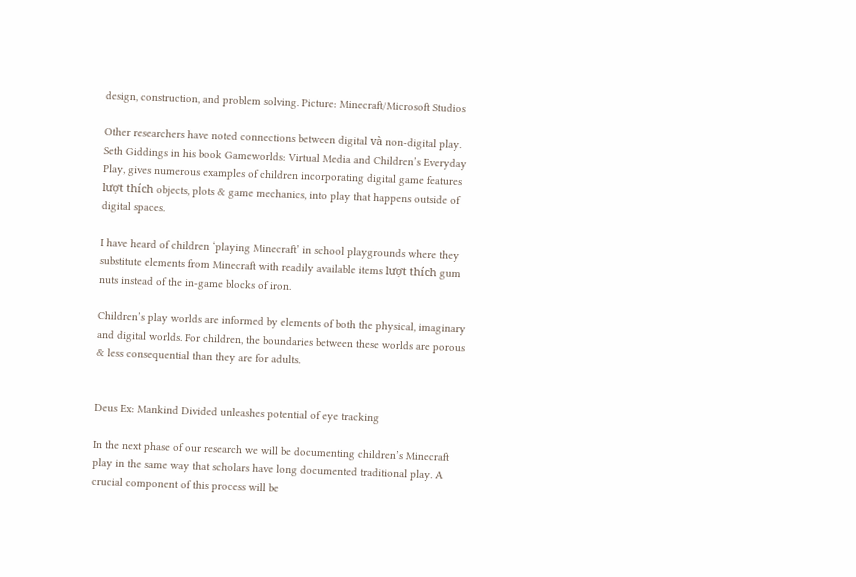design, construction, and problem solving. Picture: Minecraft/Microsoft Studios

Other researchers have noted connections between digital và non-digital play. Seth Giddings in his book Gameworlds: Virtual Media and Children’s Everyday Play, gives numerous examples of children incorporating digital game features lượt thích objects, plots & game mechanics, into play that happens outside of digital spaces.

I have heard of children ‘playing Minecraft’ in school playgrounds where they substitute elements from Minecraft with readily available items lượt thích gum nuts instead of the in-game blocks of iron.

Children’s play worlds are informed by elements of both the physical, imaginary and digital worlds. For children, the boundaries between these worlds are porous & less consequential than they are for adults.


Deus Ex: Mankind Divided unleashes potential of eye tracking

In the next phase of our research we will be documenting children’s Minecraft play in the same way that scholars have long documented traditional play. A crucial component of this process will be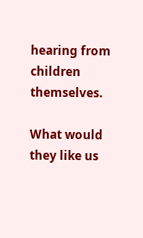hearing from children themselves.

What would they like us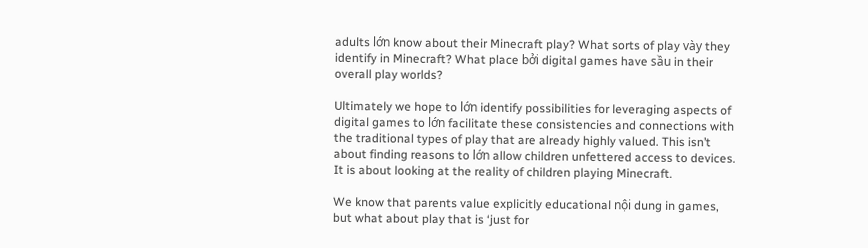adults lớn know about their Minecraft play? What sorts of play vày they identify in Minecraft? What place bởi digital games have sầu in their overall play worlds?

Ultimately we hope to lớn identify possibilities for leveraging aspects of digital games to lớn facilitate these consistencies and connections with the traditional types of play that are already highly valued. This isn’t about finding reasons to lớn allow children unfettered access to devices. It is about looking at the reality of children playing Minecraft.

We know that parents value explicitly educational nội dung in games, but what about play that is ‘just for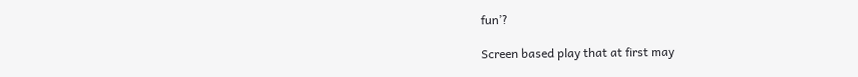fun’?

Screen based play that at first may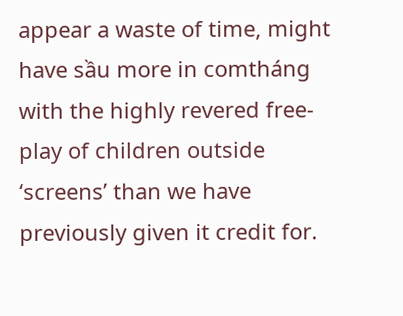appear a waste of time, might have sầu more in comtháng with the highly revered free-play of children outside ‘screens’ than we have previously given it credit for.